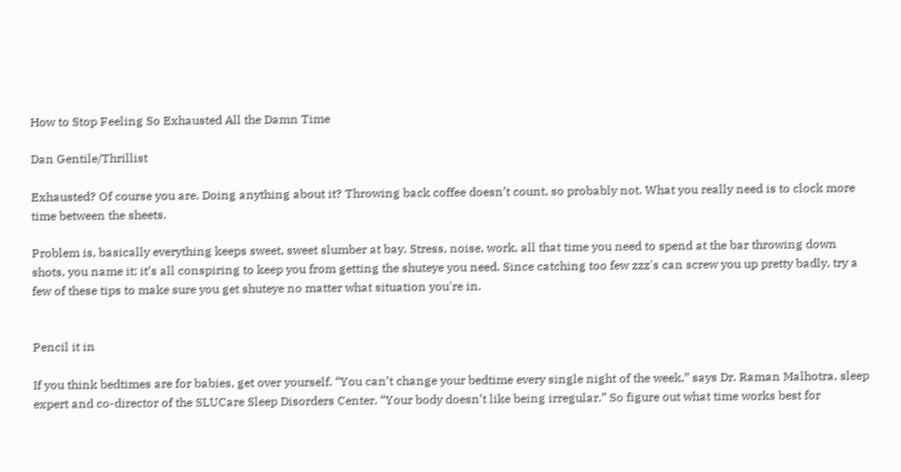How to Stop Feeling So Exhausted All the Damn Time

Dan Gentile/Thrillist

Exhausted? Of course you are. Doing anything about it? Throwing back coffee doesn’t count, so probably not. What you really need is to clock more time between the sheets.

Problem is, basically everything keeps sweet, sweet slumber at bay. Stress, noise, work, all that time you need to spend at the bar throwing down shots, you name it; it’s all conspiring to keep you from getting the shuteye you need. Since catching too few zzz's can screw you up pretty badly, try a few of these tips to make sure you get shuteye no matter what situation you're in.


Pencil it in

If you think bedtimes are for babies, get over yourself. “You can’t change your bedtime every single night of the week,” says Dr. Raman Malhotra, sleep expert and co-director of the SLUCare Sleep Disorders Center. “Your body doesn’t like being irregular.” So figure out what time works best for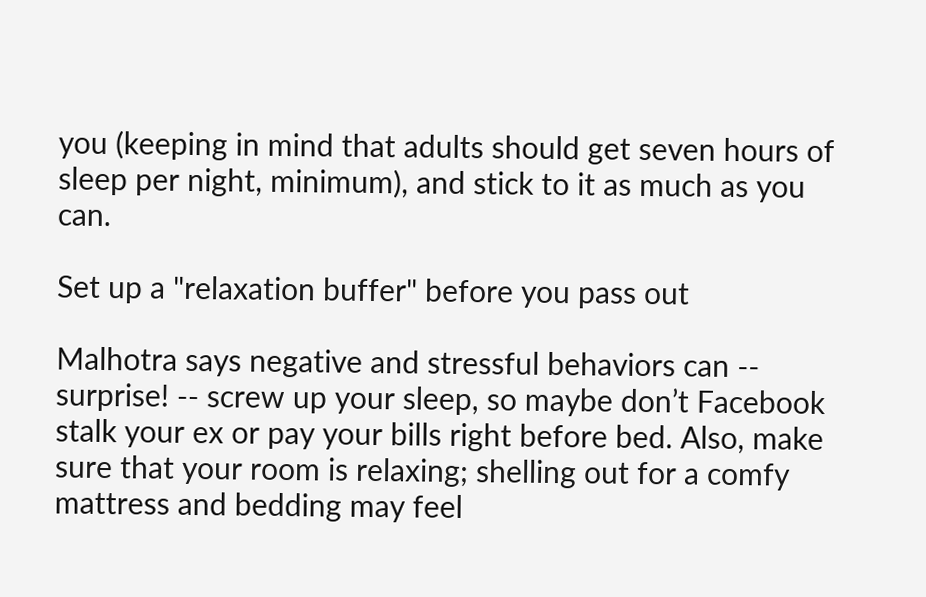you (keeping in mind that adults should get seven hours of sleep per night, minimum), and stick to it as much as you can.

Set up a "relaxation buffer" before you pass out

Malhotra says negative and stressful behaviors can -- surprise! -- screw up your sleep, so maybe don’t Facebook stalk your ex or pay your bills right before bed. Also, make sure that your room is relaxing; shelling out for a comfy mattress and bedding may feel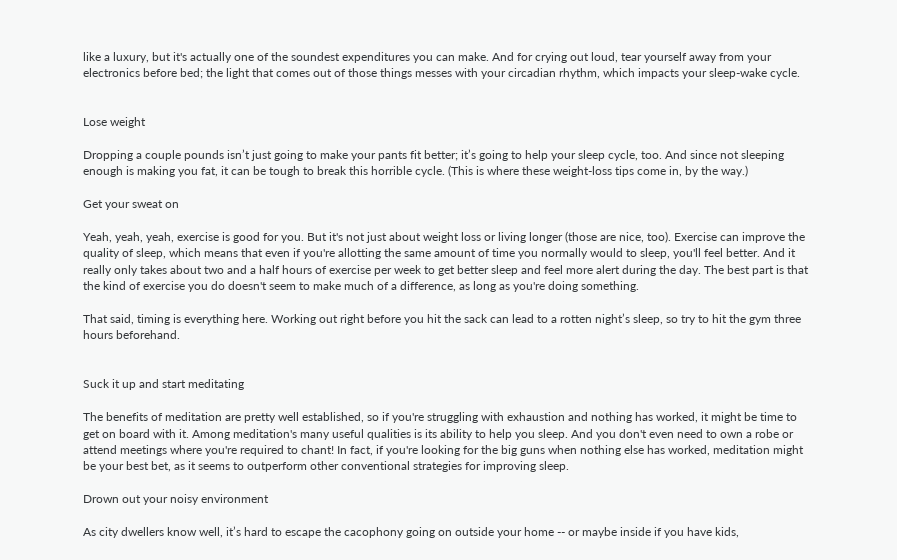like a luxury, but it's actually one of the soundest expenditures you can make. And for crying out loud, tear yourself away from your electronics before bed; the light that comes out of those things messes with your circadian rhythm, which impacts your sleep-wake cycle.


Lose weight

Dropping a couple pounds isn’t just going to make your pants fit better; it’s going to help your sleep cycle, too. And since not sleeping enough is making you fat, it can be tough to break this horrible cycle. (This is where these weight-loss tips come in, by the way.)

Get your sweat on

Yeah, yeah, yeah, exercise is good for you. But it's not just about weight loss or living longer (those are nice, too). Exercise can improve the quality of sleep, which means that even if you're allotting the same amount of time you normally would to sleep, you'll feel better. And it really only takes about two and a half hours of exercise per week to get better sleep and feel more alert during the day. The best part is that the kind of exercise you do doesn't seem to make much of a difference, as long as you're doing something.

That said, timing is everything here. Working out right before you hit the sack can lead to a rotten night’s sleep, so try to hit the gym three hours beforehand.


Suck it up and start meditating

The benefits of meditation are pretty well established, so if you're struggling with exhaustion and nothing has worked, it might be time to get on board with it. Among meditation's many useful qualities is its ability to help you sleep. And you don't even need to own a robe or attend meetings where you're required to chant! In fact, if you're looking for the big guns when nothing else has worked, meditation might be your best bet, as it seems to outperform other conventional strategies for improving sleep.

Drown out your noisy environment

As city dwellers know well, it’s hard to escape the cacophony going on outside your home -- or maybe inside if you have kids,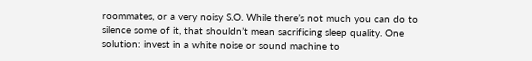roommates, or a very noisy S.O. While there’s not much you can do to silence some of it, that shouldn’t mean sacrificing sleep quality. One solution: invest in a white noise or sound machine to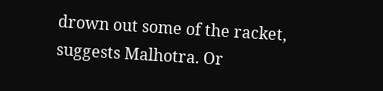drown out some of the racket, suggests Malhotra. Or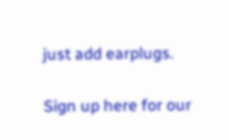just add earplugs.

Sign up here for our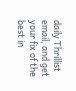daily Thrillist email, and get your fix of the best in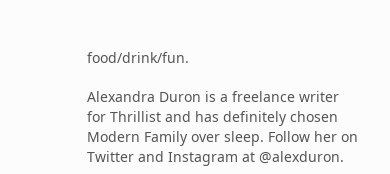food/drink/fun.

Alexandra Duron is a freelance writer for Thrillist and has definitely chosen Modern Family over sleep. Follow her on Twitter and Instagram at @alexduron.